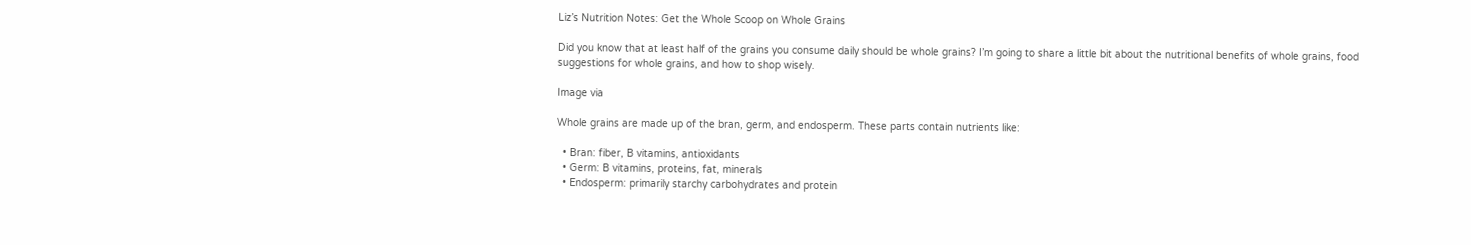Liz’s Nutrition Notes: Get the Whole Scoop on Whole Grains

Did you know that at least half of the grains you consume daily should be whole grains? I’m going to share a little bit about the nutritional benefits of whole grains, food suggestions for whole grains, and how to shop wisely.

Image via

Whole grains are made up of the bran, germ, and endosperm. These parts contain nutrients like:

  • Bran: fiber, B vitamins, antioxidants
  • Germ: B vitamins, proteins, fat, minerals
  • Endosperm: primarily starchy carbohydrates and protein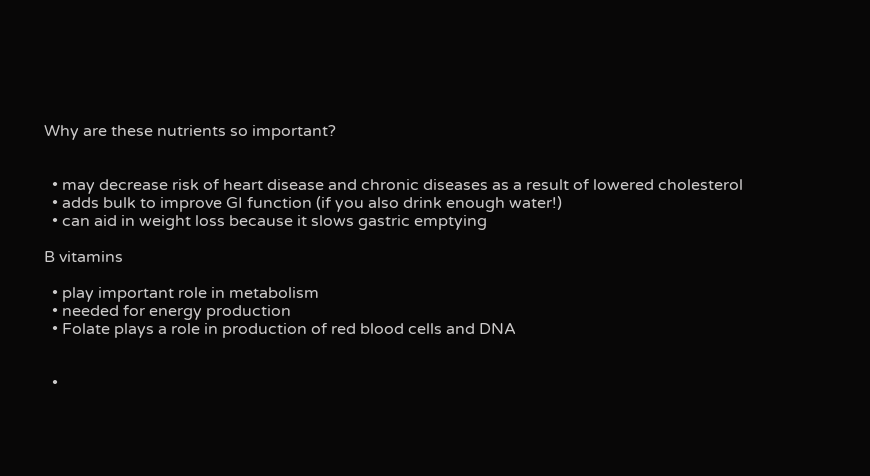Why are these nutrients so important?


  • may decrease risk of heart disease and chronic diseases as a result of lowered cholesterol
  • adds bulk to improve GI function (if you also drink enough water!)
  • can aid in weight loss because it slows gastric emptying

B vitamins

  • play important role in metabolism
  • needed for energy production
  • Folate plays a role in production of red blood cells and DNA


  •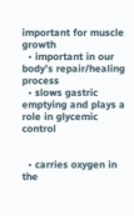important for muscle growth
  • important in our body’s repair/healing process
  • slows gastric emptying and plays a role in glycemic control


  • carries oxygen in the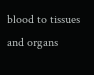blood to tissues and organs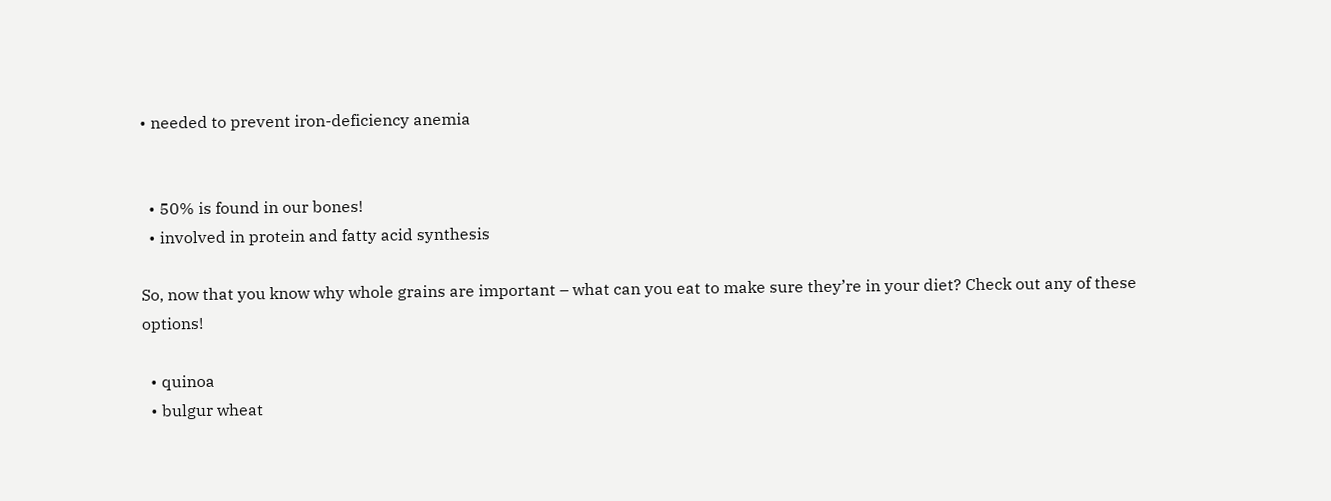• needed to prevent iron-deficiency anemia


  • 50% is found in our bones!
  • involved in protein and fatty acid synthesis

So, now that you know why whole grains are important – what can you eat to make sure they’re in your diet? Check out any of these options!

  • quinoa
  • bulgur wheat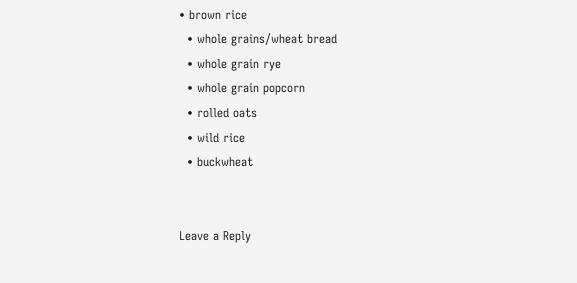• brown rice
  • whole grains/wheat bread
  • whole grain rye
  • whole grain popcorn
  • rolled oats
  • wild rice
  • buckwheat


Leave a Reply